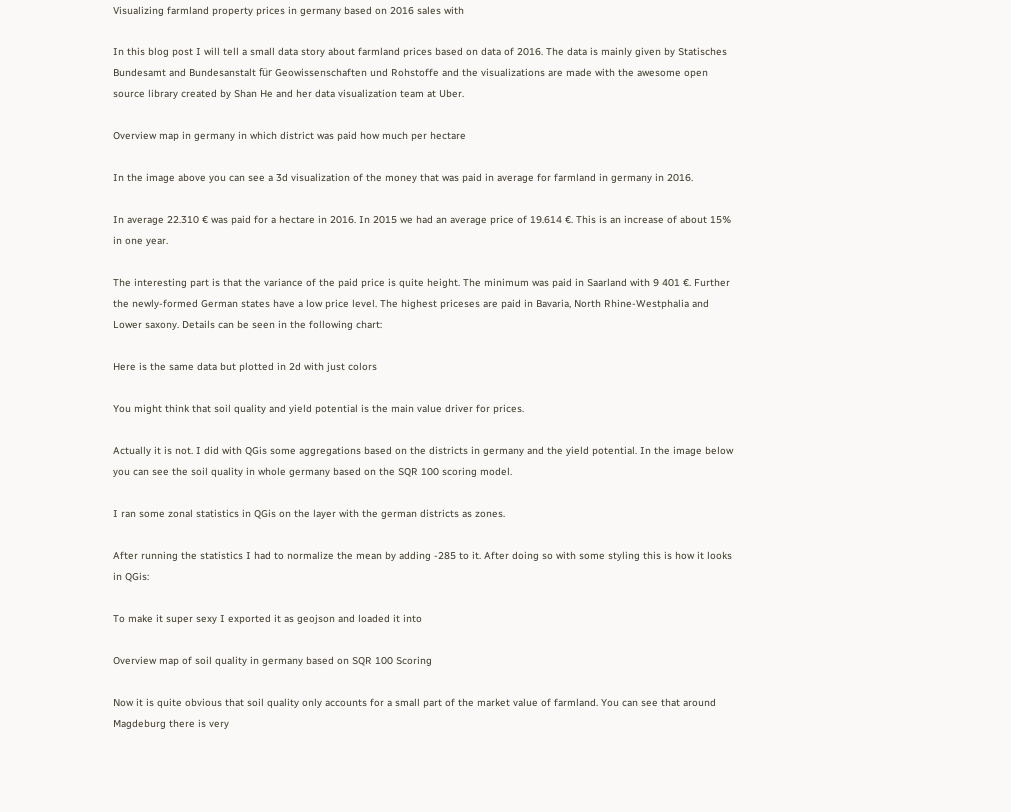Visualizing farmland property prices in germany based on 2016 sales with

In this blog post I will tell a small data story about farmland prices based on data of 2016. The data is mainly given by Statisches Bundesamt and Bundesanstalt für Geowissenschaften und Rohstoffe and the visualizations are made with the awesome open source library created by Shan He and her data visualization team at Uber.

Overview map in germany in which district was paid how much per hectare

In the image above you can see a 3d visualization of the money that was paid in average for farmland in germany in 2016.

In average 22.310 € was paid for a hectare in 2016. In 2015 we had an average price of 19.614 €. This is an increase of about 15% in one year.

The interesting part is that the variance of the paid price is quite height. The minimum was paid in Saarland with 9 401 €. Further the newly-formed German states have a low price level. The highest priceses are paid in Bavaria, North Rhine-Westphalia and Lower saxony. Details can be seen in the following chart:

Here is the same data but plotted in 2d with just colors

You might think that soil quality and yield potential is the main value driver for prices.

Actually it is not. I did with QGis some aggregations based on the districts in germany and the yield potential. In the image below you can see the soil quality in whole germany based on the SQR 100 scoring model.

I ran some zonal statistics in QGis on the layer with the german districts as zones.

After running the statistics I had to normalize the mean by adding -285 to it. After doing so with some styling this is how it looks in QGis:

To make it super sexy I exported it as geojson and loaded it into

Overview map of soil quality in germany based on SQR 100 Scoring

Now it is quite obvious that soil quality only accounts for a small part of the market value of farmland. You can see that around Magdeburg there is very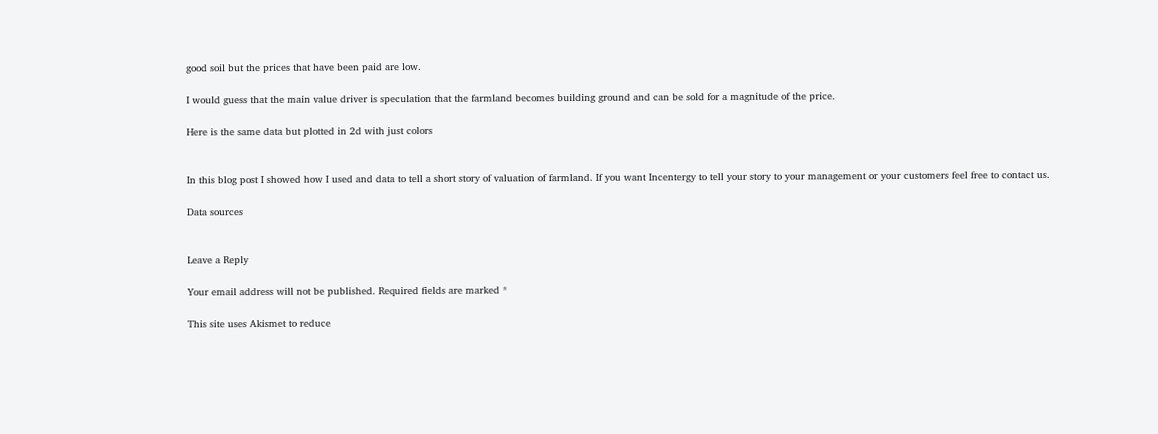good soil but the prices that have been paid are low.

I would guess that the main value driver is speculation that the farmland becomes building ground and can be sold for a magnitude of the price.

Here is the same data but plotted in 2d with just colors


In this blog post I showed how I used and data to tell a short story of valuation of farmland. If you want Incentergy to tell your story to your management or your customers feel free to contact us.

Data sources


Leave a Reply

Your email address will not be published. Required fields are marked *

This site uses Akismet to reduce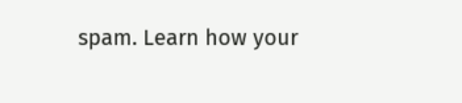spam. Learn how your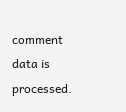comment data is processed.